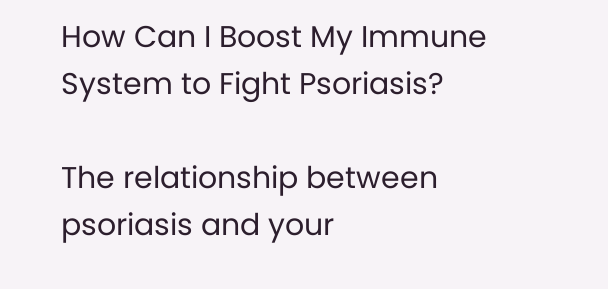How Can I Boost My Immune System to Fight Psoriasis?

The relationship between psoriasis and your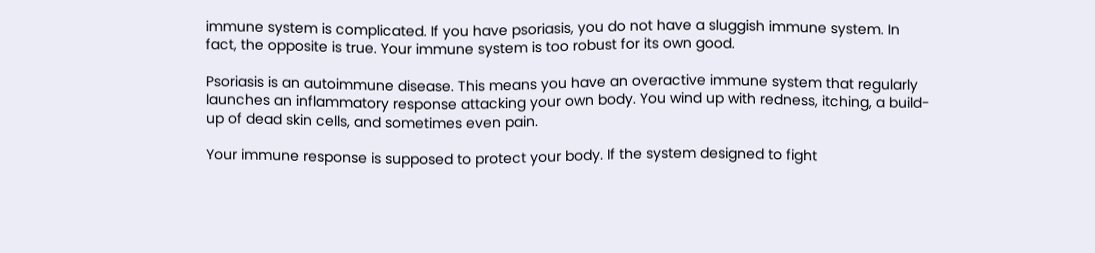immune system is complicated. If you have psoriasis, you do not have a sluggish immune system. In fact, the opposite is true. Your immune system is too robust for its own good.

Psoriasis is an autoimmune disease. This means you have an overactive immune system that regularly launches an inflammatory response attacking your own body. You wind up with redness, itching, a build-up of dead skin cells, and sometimes even pain.

Your immune response is supposed to protect your body. If the system designed to fight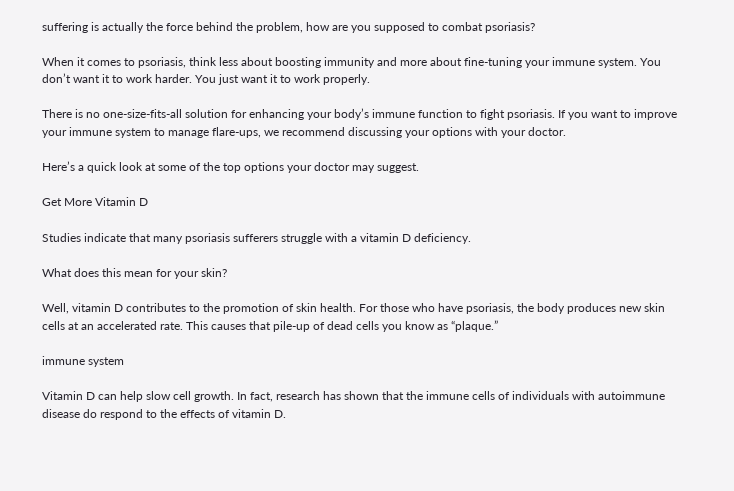suffering is actually the force behind the problem, how are you supposed to combat psoriasis?

When it comes to psoriasis, think less about boosting immunity and more about fine-tuning your immune system. You don’t want it to work harder. You just want it to work properly.

There is no one-size-fits-all solution for enhancing your body’s immune function to fight psoriasis. If you want to improve your immune system to manage flare-ups, we recommend discussing your options with your doctor.

Here’s a quick look at some of the top options your doctor may suggest.

Get More Vitamin D

Studies indicate that many psoriasis sufferers struggle with a vitamin D deficiency.

What does this mean for your skin?

Well, vitamin D contributes to the promotion of skin health. For those who have psoriasis, the body produces new skin cells at an accelerated rate. This causes that pile-up of dead cells you know as “plaque.”

immune system

Vitamin D can help slow cell growth. In fact, research has shown that the immune cells of individuals with autoimmune disease do respond to the effects of vitamin D.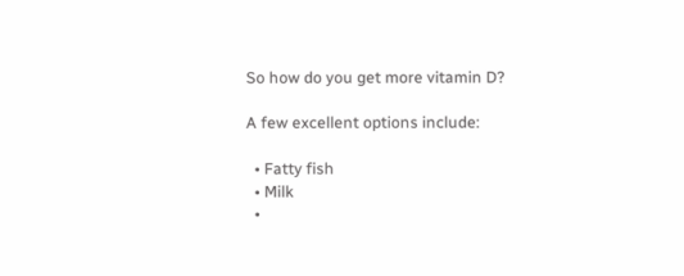So how do you get more vitamin D?

A few excellent options include:

  • Fatty fish
  • Milk
  •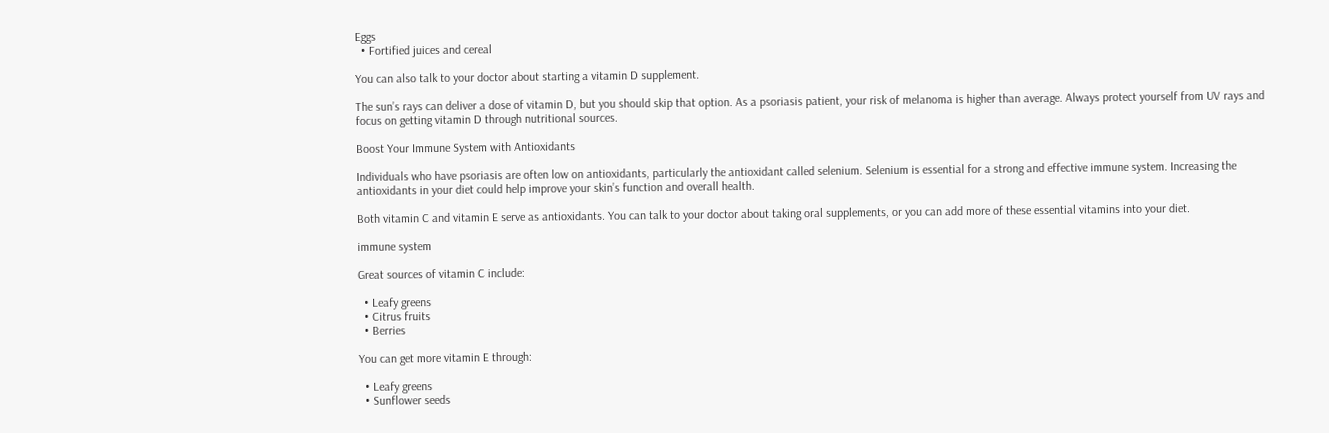Eggs
  • Fortified juices and cereal

You can also talk to your doctor about starting a vitamin D supplement.

The sun’s rays can deliver a dose of vitamin D, but you should skip that option. As a psoriasis patient, your risk of melanoma is higher than average. Always protect yourself from UV rays and focus on getting vitamin D through nutritional sources.

Boost Your Immune System with Antioxidants

Individuals who have psoriasis are often low on antioxidants, particularly the antioxidant called selenium. Selenium is essential for a strong and effective immune system. Increasing the antioxidants in your diet could help improve your skin’s function and overall health.

Both vitamin C and vitamin E serve as antioxidants. You can talk to your doctor about taking oral supplements, or you can add more of these essential vitamins into your diet.

immune system

Great sources of vitamin C include:

  • Leafy greens
  • Citrus fruits
  • Berries

You can get more vitamin E through:

  • Leafy greens
  • Sunflower seeds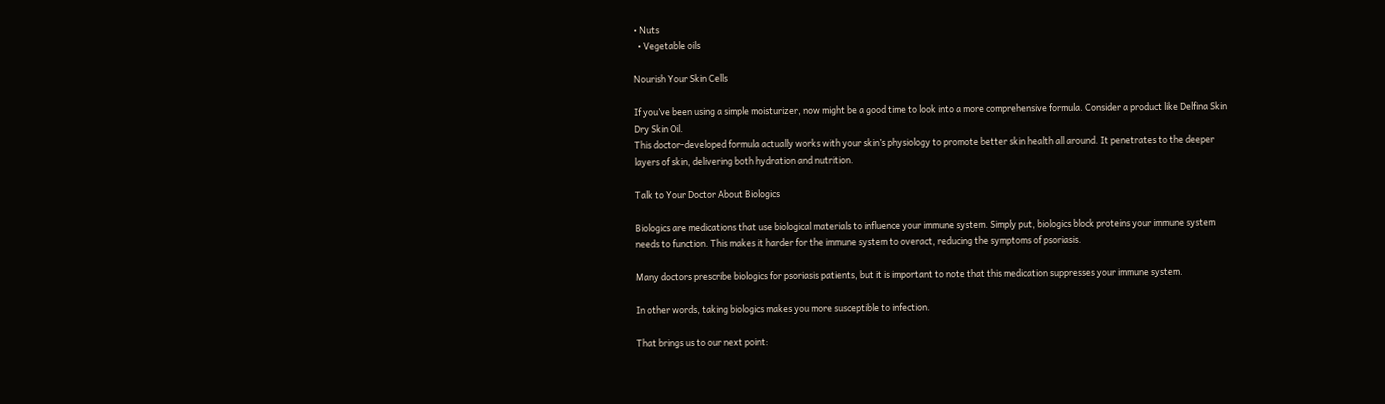• Nuts
  • Vegetable oils

Nourish Your Skin Cells

If you’ve been using a simple moisturizer, now might be a good time to look into a more comprehensive formula. Consider a product like Delfina Skin Dry Skin Oil.
This doctor-developed formula actually works with your skin’s physiology to promote better skin health all around. It penetrates to the deeper layers of skin, delivering both hydration and nutrition.

Talk to Your Doctor About Biologics

Biologics are medications that use biological materials to influence your immune system. Simply put, biologics block proteins your immune system needs to function. This makes it harder for the immune system to overact, reducing the symptoms of psoriasis.

Many doctors prescribe biologics for psoriasis patients, but it is important to note that this medication suppresses your immune system.

In other words, taking biologics makes you more susceptible to infection.

That brings us to our next point: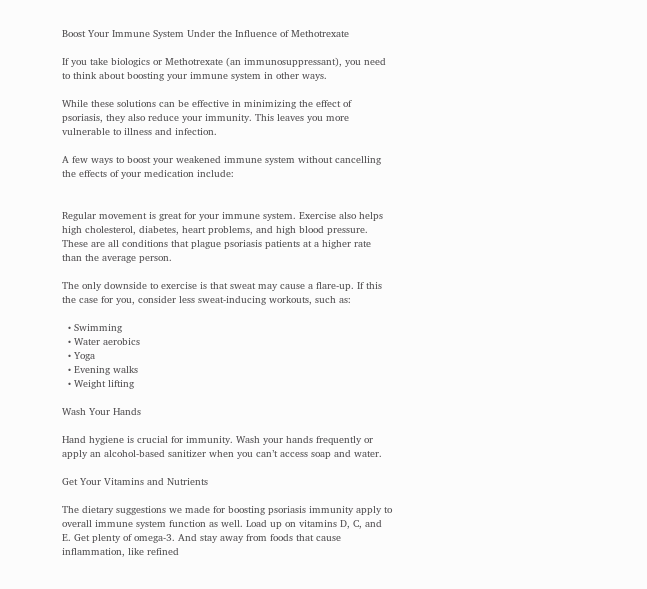Boost Your Immune System Under the Influence of Methotrexate

If you take biologics or Methotrexate (an immunosuppressant), you need to think about boosting your immune system in other ways.

While these solutions can be effective in minimizing the effect of psoriasis, they also reduce your immunity. This leaves you more vulnerable to illness and infection.

A few ways to boost your weakened immune system without cancelling the effects of your medication include:


Regular movement is great for your immune system. Exercise also helps high cholesterol, diabetes, heart problems, and high blood pressure. These are all conditions that plague psoriasis patients at a higher rate than the average person.

The only downside to exercise is that sweat may cause a flare-up. If this the case for you, consider less sweat-inducing workouts, such as:

  • Swimming
  • Water aerobics
  • Yoga
  • Evening walks
  • Weight lifting

Wash Your Hands

Hand hygiene is crucial for immunity. Wash your hands frequently or apply an alcohol-based sanitizer when you can’t access soap and water.

Get Your Vitamins and Nutrients

The dietary suggestions we made for boosting psoriasis immunity apply to overall immune system function as well. Load up on vitamins D, C, and E. Get plenty of omega-3. And stay away from foods that cause inflammation, like refined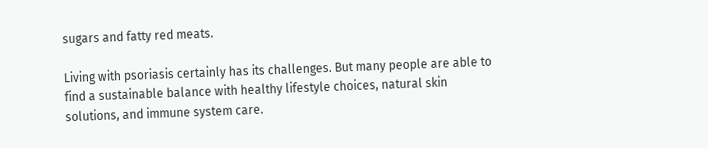sugars and fatty red meats.

Living with psoriasis certainly has its challenges. But many people are able to find a sustainable balance with healthy lifestyle choices, natural skin solutions, and immune system care.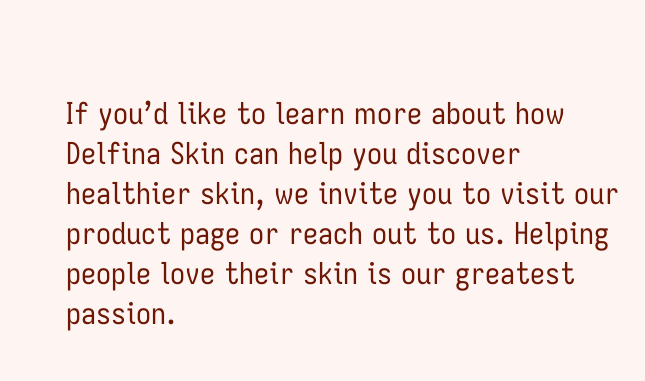If you’d like to learn more about how Delfina Skin can help you discover healthier skin, we invite you to visit our product page or reach out to us. Helping people love their skin is our greatest passion.